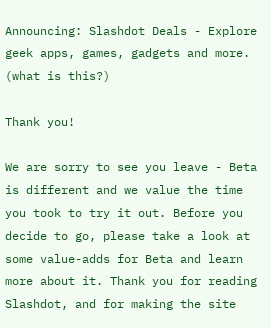Announcing: Slashdot Deals - Explore geek apps, games, gadgets and more. (what is this?)

Thank you!

We are sorry to see you leave - Beta is different and we value the time you took to try it out. Before you decide to go, please take a look at some value-adds for Beta and learn more about it. Thank you for reading Slashdot, and for making the site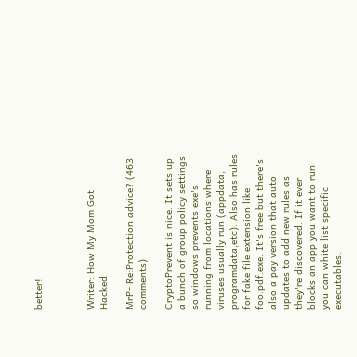better!



Writer: How My Mom Got Hacked

MrP- Re:Protection advice? (463 comments)

CryptoPrevent is nice. It sets up a bunch of group policy settings so windows prevents exe's running from locations where viruses usually run (appdata, programdata,etc). Also has rules for fake file extension like foo.pdf.exe. It's free but there's also a pay version that auto updates to add new rules as they're discovered. If it ever blocks an app you want to run you can white list specific executables.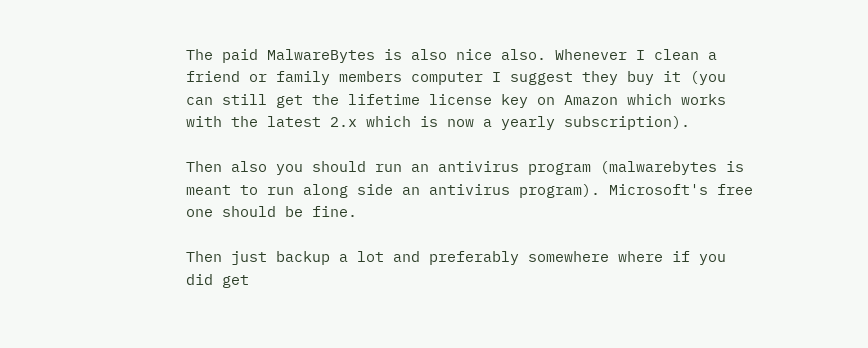The paid MalwareBytes is also nice also. Whenever I clean a friend or family members computer I suggest they buy it (you can still get the lifetime license key on Amazon which works with the latest 2.x which is now a yearly subscription).

Then also you should run an antivirus program (malwarebytes is meant to run along side an antivirus program). Microsoft's free one should be fine.

Then just backup a lot and preferably somewhere where if you did get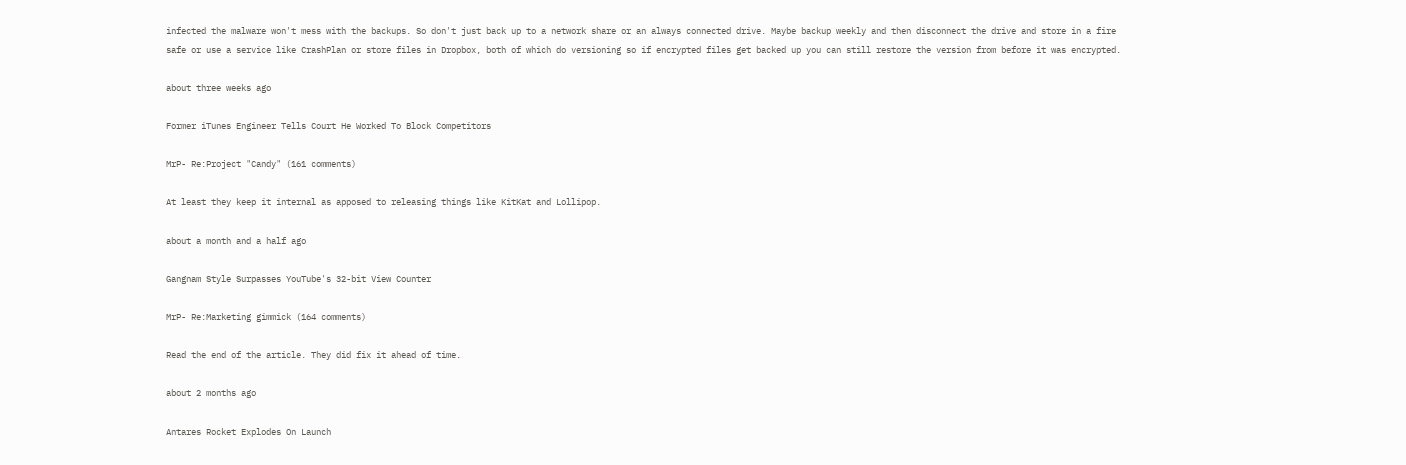infected the malware won't mess with the backups. So don't just back up to a network share or an always connected drive. Maybe backup weekly and then disconnect the drive and store in a fire safe or use a service like CrashPlan or store files in Dropbox, both of which do versioning so if encrypted files get backed up you can still restore the version from before it was encrypted.

about three weeks ago

Former iTunes Engineer Tells Court He Worked To Block Competitors

MrP- Re:Project "Candy" (161 comments)

At least they keep it internal as apposed to releasing things like KitKat and Lollipop.

about a month and a half ago

Gangnam Style Surpasses YouTube's 32-bit View Counter

MrP- Re:Marketing gimmick (164 comments)

Read the end of the article. They did fix it ahead of time.

about 2 months ago

Antares Rocket Explodes On Launch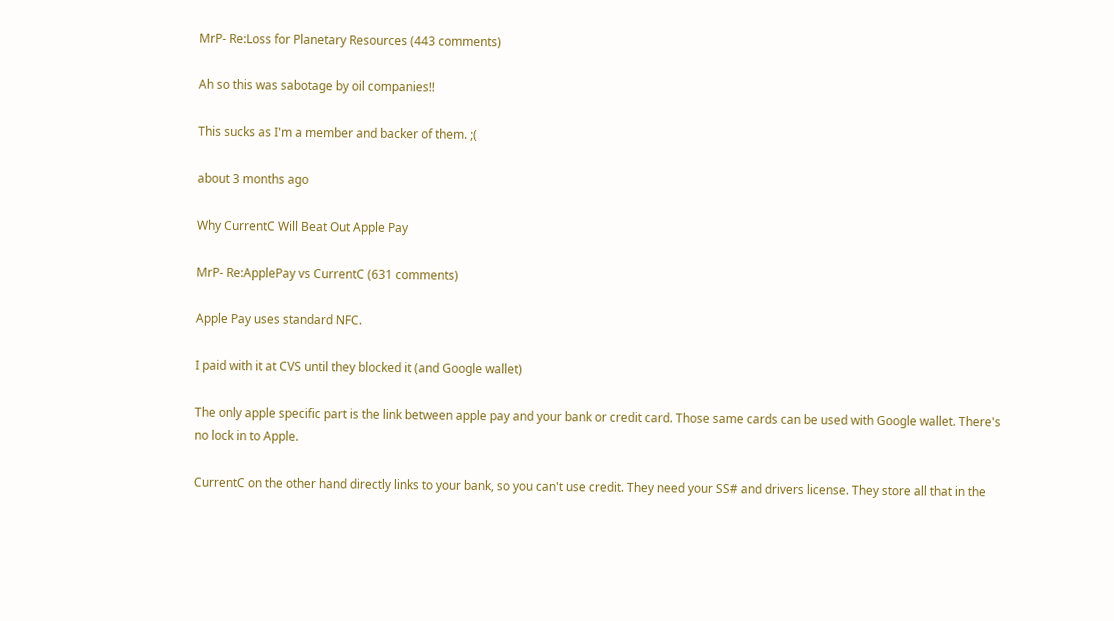MrP- Re:Loss for Planetary Resources (443 comments)

Ah so this was sabotage by oil companies!!

This sucks as I'm a member and backer of them. ;(

about 3 months ago

Why CurrentC Will Beat Out Apple Pay

MrP- Re:ApplePay vs CurrentC (631 comments)

Apple Pay uses standard NFC.

I paid with it at CVS until they blocked it (and Google wallet)

The only apple specific part is the link between apple pay and your bank or credit card. Those same cards can be used with Google wallet. There's no lock in to Apple.

CurrentC on the other hand directly links to your bank, so you can't use credit. They need your SS# and drivers license. They store all that in the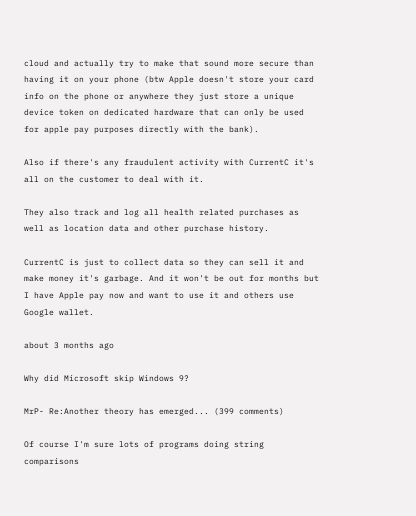cloud and actually try to make that sound more secure than having it on your phone (btw Apple doesn't store your card info on the phone or anywhere they just store a unique device token on dedicated hardware that can only be used for apple pay purposes directly with the bank).

Also if there's any fraudulent activity with CurrentC it's all on the customer to deal with it.

They also track and log all health related purchases as well as location data and other purchase history.

CurrentC is just to collect data so they can sell it and make money it's garbage. And it won't be out for months but I have Apple pay now and want to use it and others use Google wallet.

about 3 months ago

Why did Microsoft skip Windows 9?

MrP- Re:Another theory has emerged... (399 comments)

Of course I'm sure lots of programs doing string comparisons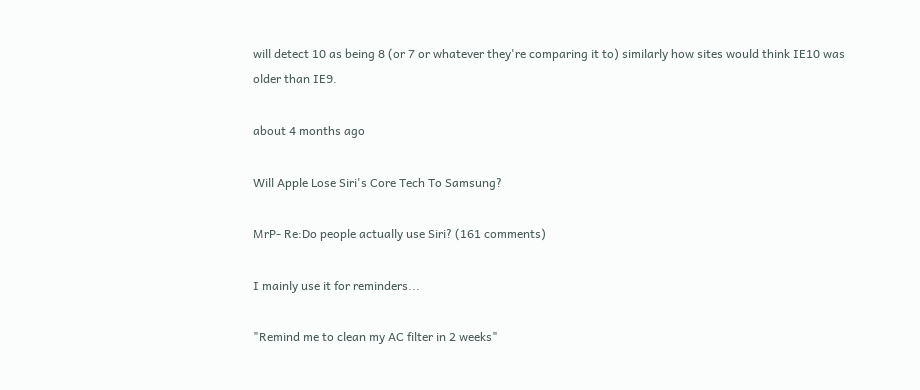will detect 10 as being 8 (or 7 or whatever they're comparing it to) similarly how sites would think IE10 was older than IE9.

about 4 months ago

Will Apple Lose Siri's Core Tech To Samsung?

MrP- Re:Do people actually use Siri? (161 comments)

I mainly use it for reminders...

"Remind me to clean my AC filter in 2 weeks"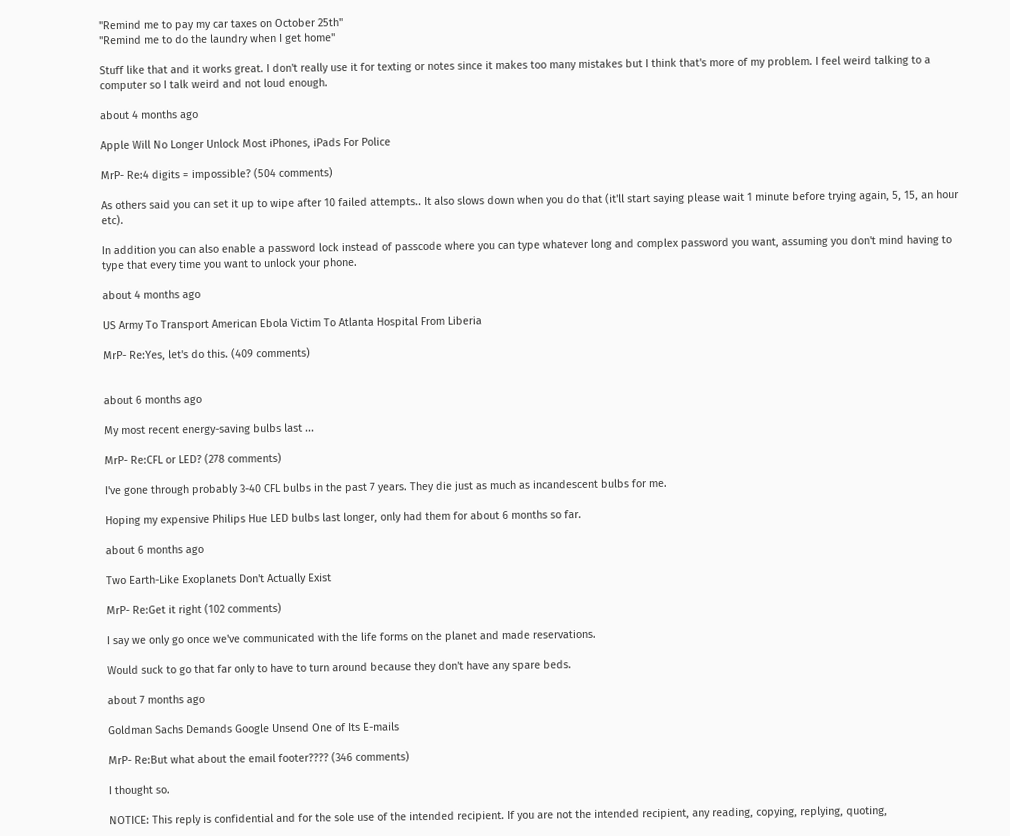"Remind me to pay my car taxes on October 25th"
"Remind me to do the laundry when I get home"

Stuff like that and it works great. I don't really use it for texting or notes since it makes too many mistakes but I think that's more of my problem. I feel weird talking to a computer so I talk weird and not loud enough.

about 4 months ago

Apple Will No Longer Unlock Most iPhones, iPads For Police

MrP- Re:4 digits = impossible? (504 comments)

As others said you can set it up to wipe after 10 failed attempts.. It also slows down when you do that (it'll start saying please wait 1 minute before trying again, 5, 15, an hour etc).

In addition you can also enable a password lock instead of passcode where you can type whatever long and complex password you want, assuming you don't mind having to type that every time you want to unlock your phone.

about 4 months ago

US Army To Transport American Ebola Victim To Atlanta Hospital From Liberia

MrP- Re:Yes, let's do this. (409 comments)


about 6 months ago

My most recent energy-saving bulbs last ...

MrP- Re:CFL or LED? (278 comments)

I've gone through probably 3-40 CFL bulbs in the past 7 years. They die just as much as incandescent bulbs for me.

Hoping my expensive Philips Hue LED bulbs last longer, only had them for about 6 months so far.

about 6 months ago

Two Earth-Like Exoplanets Don't Actually Exist

MrP- Re:Get it right (102 comments)

I say we only go once we've communicated with the life forms on the planet and made reservations.

Would suck to go that far only to have to turn around because they don't have any spare beds.

about 7 months ago

Goldman Sachs Demands Google Unsend One of Its E-mails

MrP- Re:But what about the email footer???? (346 comments)

I thought so.

NOTICE: This reply is confidential and for the sole use of the intended recipient. If you are not the intended recipient, any reading, copying, replying, quoting,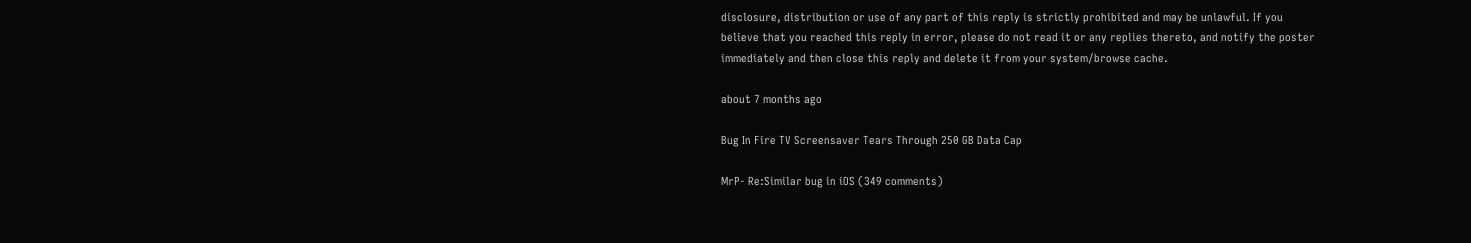disclosure, distribution or use of any part of this reply is strictly prohibited and may be unlawful. If you believe that you reached this reply in error, please do not read it or any replies thereto, and notify the poster immediately and then close this reply and delete it from your system/browse cache.

about 7 months ago

Bug In Fire TV Screensaver Tears Through 250 GB Data Cap

MrP- Re:Similar bug in iOS (349 comments)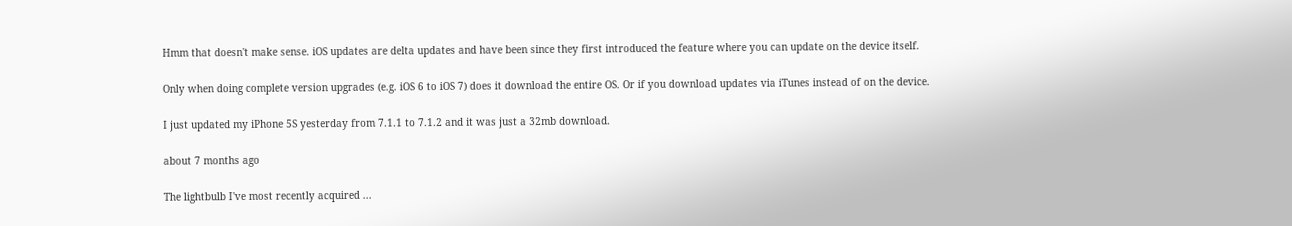Hmm that doesn't make sense. iOS updates are delta updates and have been since they first introduced the feature where you can update on the device itself.

Only when doing complete version upgrades (e.g. iOS 6 to iOS 7) does it download the entire OS. Or if you download updates via iTunes instead of on the device.

I just updated my iPhone 5S yesterday from 7.1.1 to 7.1.2 and it was just a 32mb download.

about 7 months ago

The lightbulb I've most recently acquired ...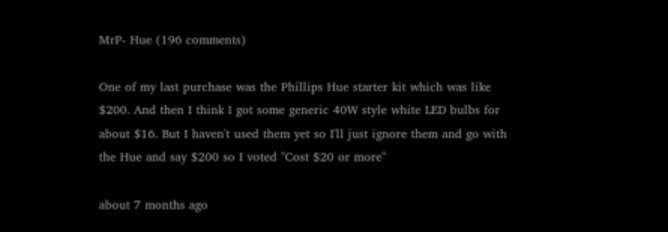MrP- Hue (196 comments)

One of my last purchase was the Phillips Hue starter kit which was like $200. And then I think I got some generic 40W style white LED bulbs for about $16. But I haven't used them yet so I'll just ignore them and go with the Hue and say $200 so I voted "Cost $20 or more"

about 7 months ago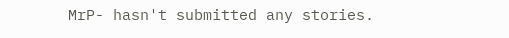MrP- hasn't submitted any stories.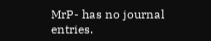MrP- has no journal entries.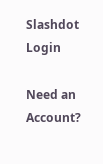Slashdot Login

Need an Account?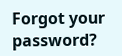Forgot your password?